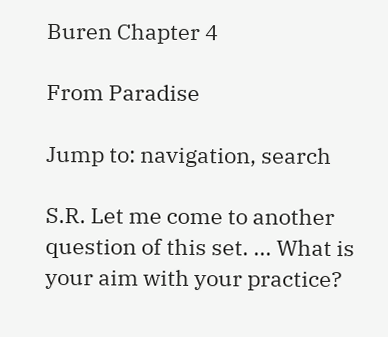Buren Chapter 4

From Paradise

Jump to: navigation, search

S.R. Let me come to another question of this set. ... What is your aim with your practice?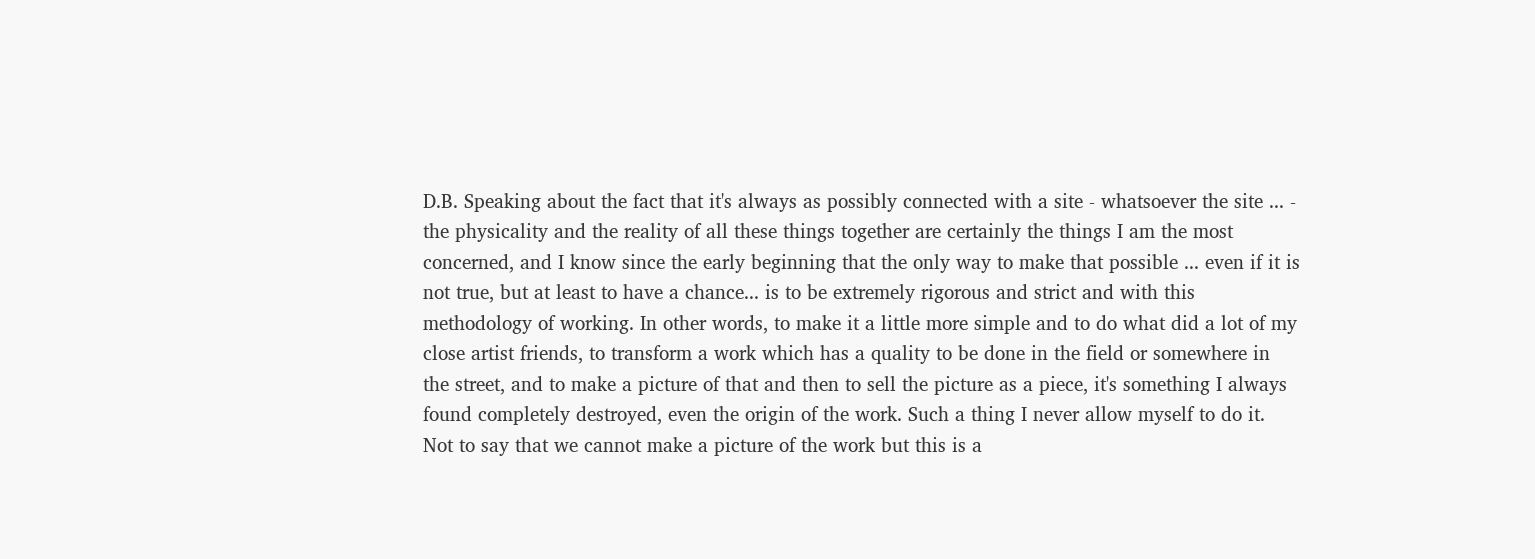D.B. Speaking about the fact that it's always as possibly connected with a site - whatsoever the site ... - the physicality and the reality of all these things together are certainly the things I am the most concerned, and I know since the early beginning that the only way to make that possible ... even if it is not true, but at least to have a chance... is to be extremely rigorous and strict and with this methodology of working. In other words, to make it a little more simple and to do what did a lot of my close artist friends, to transform a work which has a quality to be done in the field or somewhere in the street, and to make a picture of that and then to sell the picture as a piece, it's something I always found completely destroyed, even the origin of the work. Such a thing I never allow myself to do it. Not to say that we cannot make a picture of the work but this is a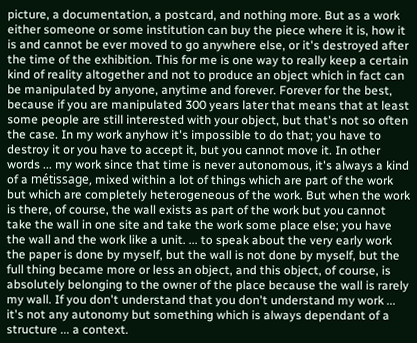picture, a documentation, a postcard, and nothing more. But as a work either someone or some institution can buy the piece where it is, how it is and cannot be ever moved to go anywhere else, or it's destroyed after the time of the exhibition. This for me is one way to really keep a certain kind of reality altogether and not to produce an object which in fact can be manipulated by anyone, anytime and forever. Forever for the best, because if you are manipulated 300 years later that means that at least some people are still interested with your object, but that's not so often the case. In my work anyhow it's impossible to do that; you have to destroy it or you have to accept it, but you cannot move it. In other words ... my work since that time is never autonomous, it's always a kind of a métissage, mixed within a lot of things which are part of the work but which are completely heterogeneous of the work. But when the work is there, of course, the wall exists as part of the work but you cannot take the wall in one site and take the work some place else; you have the wall and the work like a unit. ... to speak about the very early work the paper is done by myself, but the wall is not done by myself, but the full thing became more or less an object, and this object, of course, is absolutely belonging to the owner of the place because the wall is rarely my wall. If you don't understand that you don't understand my work ... it's not any autonomy but something which is always dependant of a structure ... a context.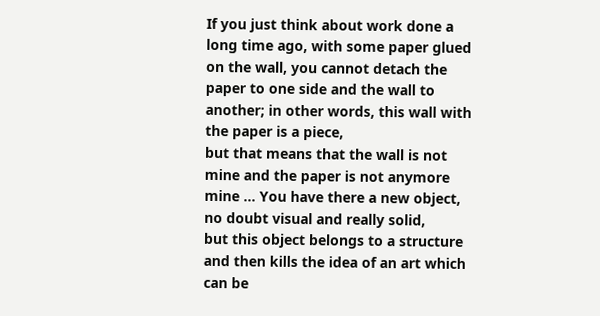If you just think about work done a long time ago, with some paper glued on the wall, you cannot detach the paper to one side and the wall to another; in other words, this wall with the paper is a piece,
but that means that the wall is not mine and the paper is not anymore mine ... You have there a new object, no doubt visual and really solid,
but this object belongs to a structure and then kills the idea of an art which can be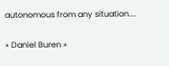autonomous from any situation....

« Daniel Buren »